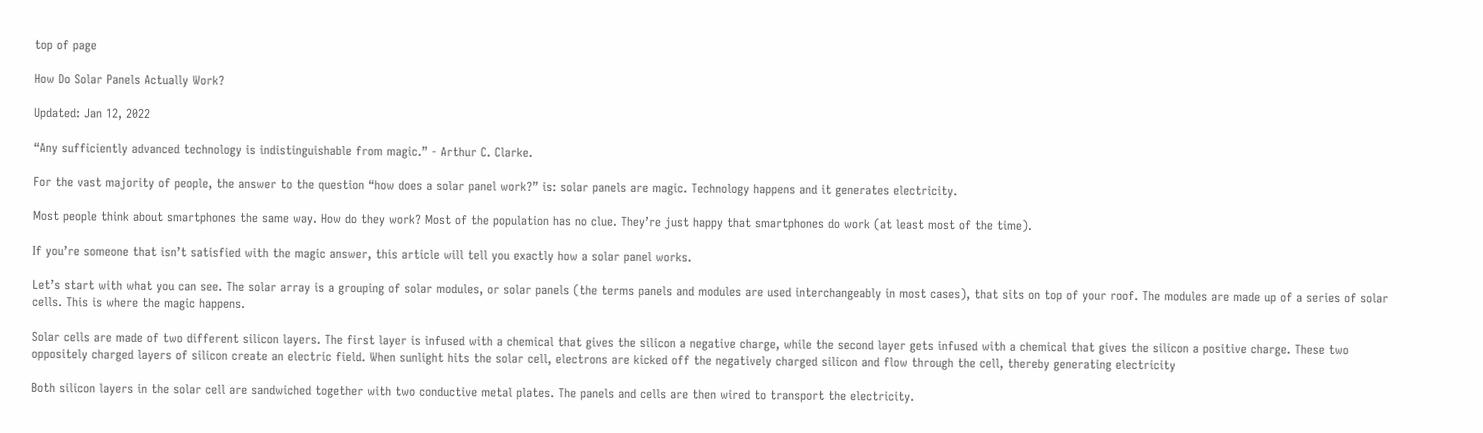top of page

How Do Solar Panels Actually Work?

Updated: Jan 12, 2022

“Any sufficiently advanced technology is indistinguishable from magic.” - Arthur C. Clarke.

For the vast majority of people, the answer to the question “how does a solar panel work?” is: solar panels are magic. Technology happens and it generates electricity.

Most people think about smartphones the same way. How do they work? Most of the population has no clue. They’re just happy that smartphones do work (at least most of the time).

If you’re someone that isn’t satisfied with the magic answer, this article will tell you exactly how a solar panel works.

Let’s start with what you can see. The solar array is a grouping of solar modules, or solar panels (the terms panels and modules are used interchangeably in most cases), that sits on top of your roof. The modules are made up of a series of solar cells. This is where the magic happens.

Solar cells are made of two different silicon layers. The first layer is infused with a chemical that gives the silicon a negative charge, while the second layer gets infused with a chemical that gives the silicon a positive charge. These two oppositely charged layers of silicon create an electric field. When sunlight hits the solar cell, electrons are kicked off the negatively charged silicon and flow through the cell, thereby generating electricity

Both silicon layers in the solar cell are sandwiched together with two conductive metal plates. The panels and cells are then wired to transport the electricity.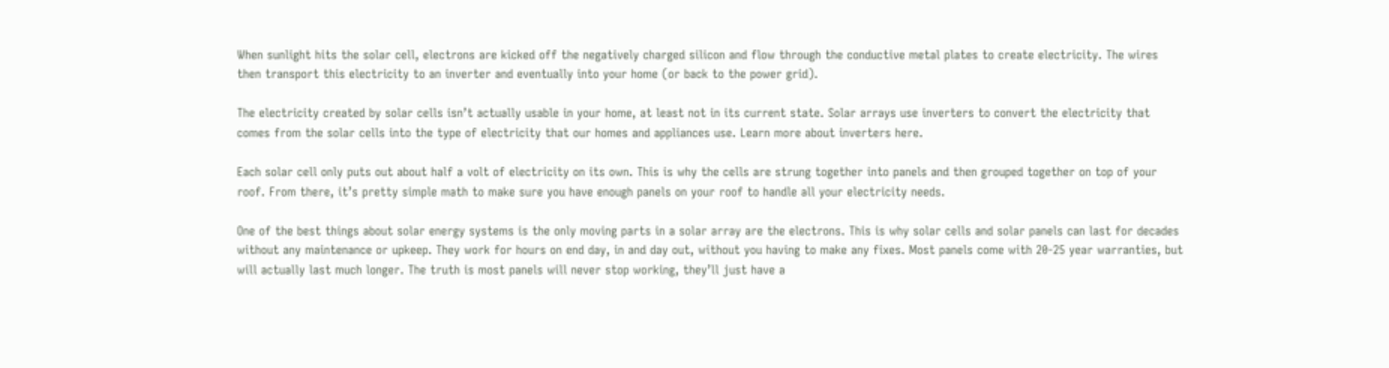When sunlight hits the solar cell, electrons are kicked off the negatively charged silicon and flow through the conductive metal plates to create electricity. The wires then transport this electricity to an inverter and eventually into your home (or back to the power grid).

The electricity created by solar cells isn’t actually usable in your home, at least not in its current state. Solar arrays use inverters to convert the electricity that comes from the solar cells into the type of electricity that our homes and appliances use. Learn more about inverters here.

Each solar cell only puts out about half a volt of electricity on its own. This is why the cells are strung together into panels and then grouped together on top of your roof. From there, it’s pretty simple math to make sure you have enough panels on your roof to handle all your electricity needs.

One of the best things about solar energy systems is the only moving parts in a solar array are the electrons. This is why solar cells and solar panels can last for decades without any maintenance or upkeep. They work for hours on end day, in and day out, without you having to make any fixes. Most panels come with 20-25 year warranties, but will actually last much longer. The truth is most panels will never stop working, they’ll just have a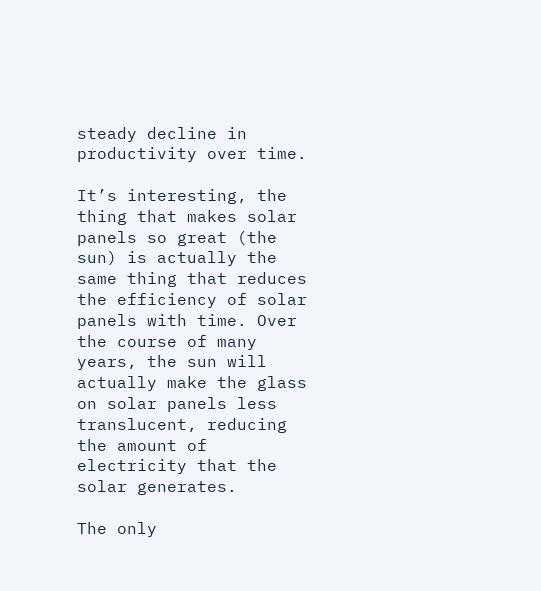steady decline in productivity over time.

It’s interesting, the thing that makes solar panels so great (the sun) is actually the same thing that reduces the efficiency of solar panels with time. Over the course of many years, the sun will actually make the glass on solar panels less translucent, reducing the amount of electricity that the solar generates.

The only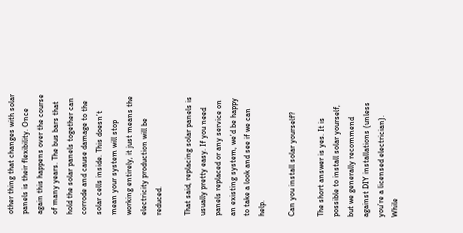other thing that changes with solar panels is their flexibility. Once again this happens over the course of many years. The bus bars that hold the solar panels together can corrode and cause damage to the solar cells inside. This doesn’t mean your system will stop working entirely, it just means the electricity production will be reduced.

That said, replacing solar panels is usually pretty easy. If you need panels replaced or any service on an existing system, we’d be happy to take a look and see if we can help.

Can you install solar yourself?

The short answer is yes. It is possible to install solar yourself, but we generally recommend against DIY installations (unless you’re a licensed electrician). While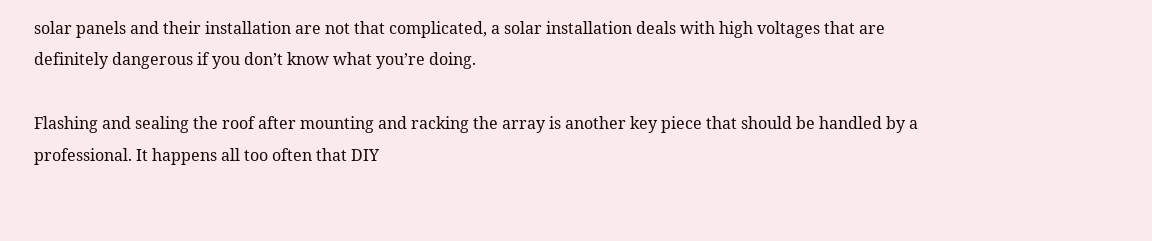solar panels and their installation are not that complicated, a solar installation deals with high voltages that are definitely dangerous if you don’t know what you’re doing.

Flashing and sealing the roof after mounting and racking the array is another key piece that should be handled by a professional. It happens all too often that DIY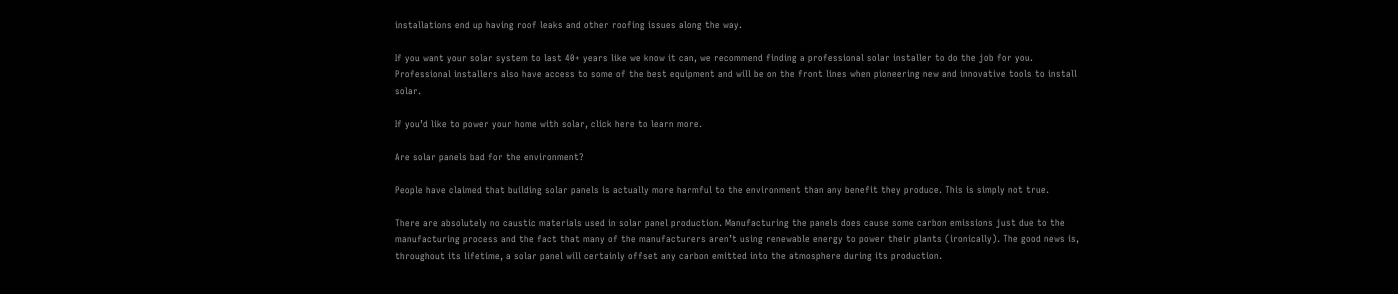installations end up having roof leaks and other roofing issues along the way.

If you want your solar system to last 40+ years like we know it can, we recommend finding a professional solar installer to do the job for you. Professional installers also have access to some of the best equipment and will be on the front lines when pioneering new and innovative tools to install solar.

If you’d like to power your home with solar, click here to learn more.

Are solar panels bad for the environment?

People have claimed that building solar panels is actually more harmful to the environment than any benefit they produce. This is simply not true.

There are absolutely no caustic materials used in solar panel production. Manufacturing the panels does cause some carbon emissions just due to the manufacturing process and the fact that many of the manufacturers aren’t using renewable energy to power their plants (ironically). The good news is, throughout its lifetime, a solar panel will certainly offset any carbon emitted into the atmosphere during its production.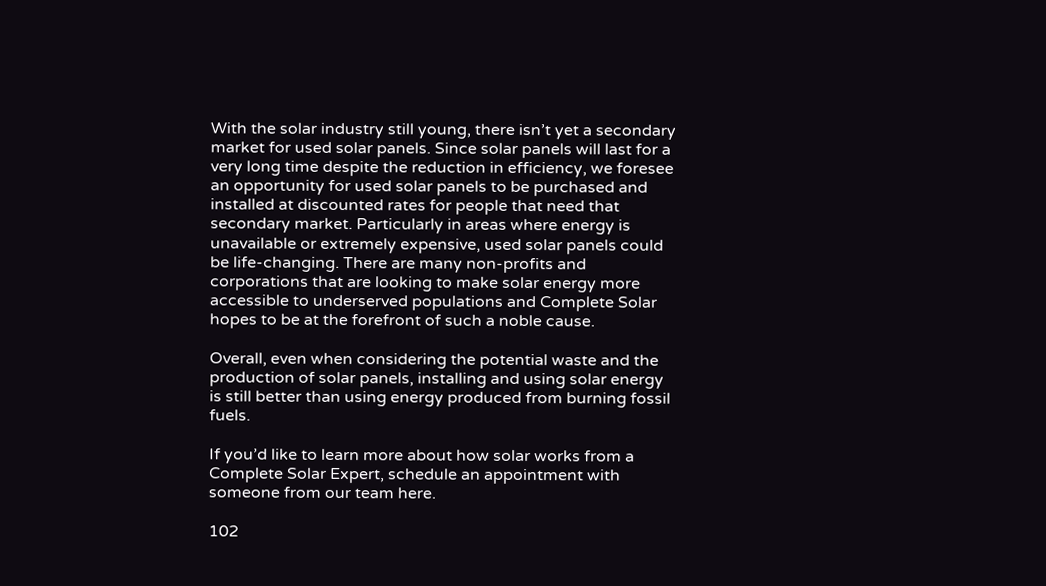With the solar industry still young, there isn’t yet a secondary market for used solar panels. Since solar panels will last for a very long time despite the reduction in efficiency, we foresee an opportunity for used solar panels to be purchased and installed at discounted rates for people that need that secondary market. Particularly in areas where energy is unavailable or extremely expensive, used solar panels could be life-changing. There are many non-profits and corporations that are looking to make solar energy more accessible to underserved populations and Complete Solar hopes to be at the forefront of such a noble cause.

Overall, even when considering the potential waste and the production of solar panels, installing and using solar energy is still better than using energy produced from burning fossil fuels.

If you’d like to learn more about how solar works from a Complete Solar Expert, schedule an appointment with someone from our team here.

102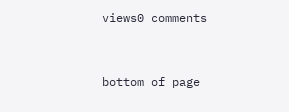views0 comments


bottom of page